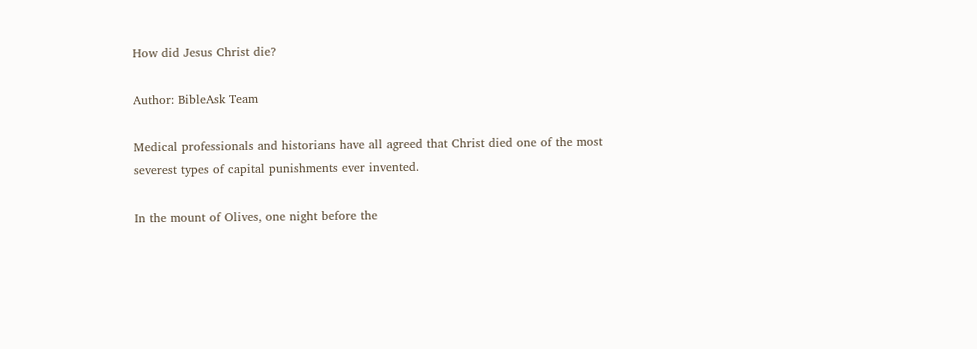How did Jesus Christ die?

Author: BibleAsk Team

Medical professionals and historians have all agreed that Christ died one of the most severest types of capital punishments ever invented.

In the mount of Olives, one night before the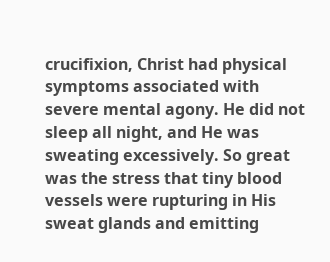crucifixion, Christ had physical symptoms associated with severe mental agony. He did not sleep all night, and He was sweating excessively. So great was the stress that tiny blood vessels were rupturing in His sweat glands and emitting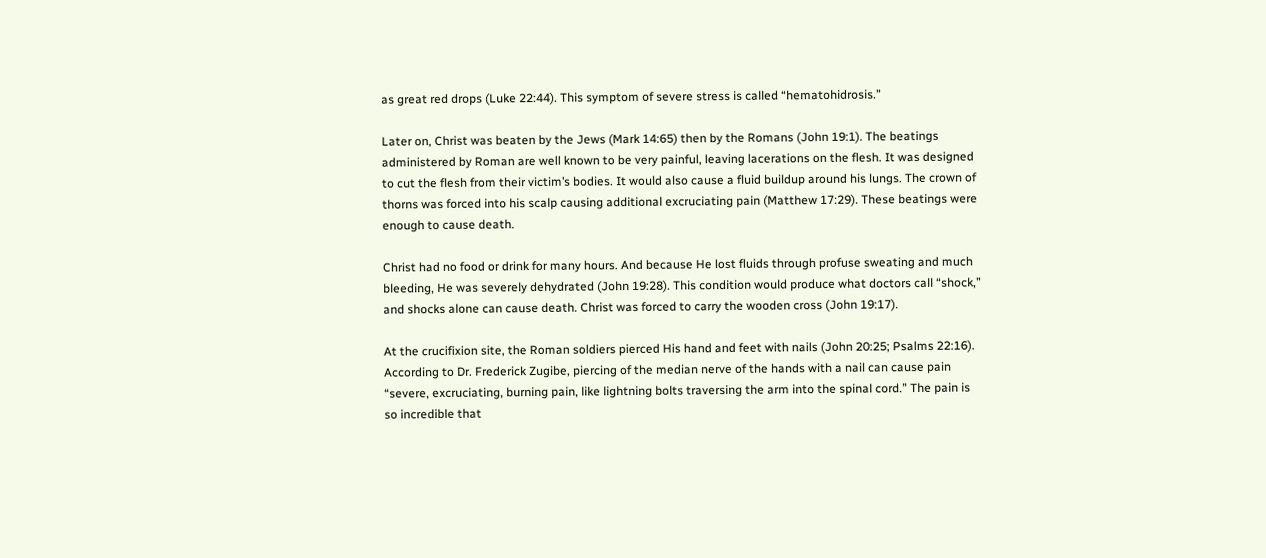as great red drops (Luke 22:44). This symptom of severe stress is called “hematohidrosis.”

Later on, Christ was beaten by the Jews (Mark 14:65) then by the Romans (John 19:1). The beatings administered by Roman are well known to be very painful, leaving lacerations on the flesh. It was designed to cut the flesh from their victim’s bodies. It would also cause a fluid buildup around his lungs. The crown of thorns was forced into his scalp causing additional excruciating pain (Matthew 17:29). These beatings were enough to cause death.

Christ had no food or drink for many hours. And because He lost fluids through profuse sweating and much bleeding, He was severely dehydrated (John 19:28). This condition would produce what doctors call “shock,” and shocks alone can cause death. Christ was forced to carry the wooden cross (John 19:17).

At the crucifixion site, the Roman soldiers pierced His hand and feet with nails (John 20:25; Psalms 22:16). According to Dr. Frederick Zugibe, piercing of the median nerve of the hands with a nail can cause pain “severe, excruciating, burning pain, like lightning bolts traversing the arm into the spinal cord.” The pain is so incredible that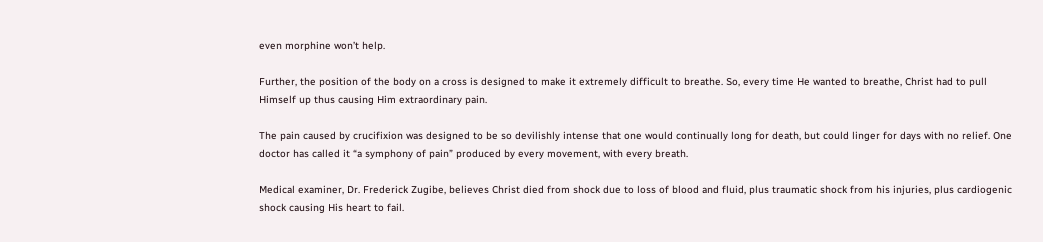even morphine won’t help.

Further, the position of the body on a cross is designed to make it extremely difficult to breathe. So, every time He wanted to breathe, Christ had to pull Himself up thus causing Him extraordinary pain.

The pain caused by crucifixion was designed to be so devilishly intense that one would continually long for death, but could linger for days with no relief. One doctor has called it “a symphony of pain” produced by every movement, with every breath.

Medical examiner, Dr. Frederick Zugibe, believes Christ died from shock due to loss of blood and fluid, plus traumatic shock from his injuries, plus cardiogenic shock causing His heart to fail.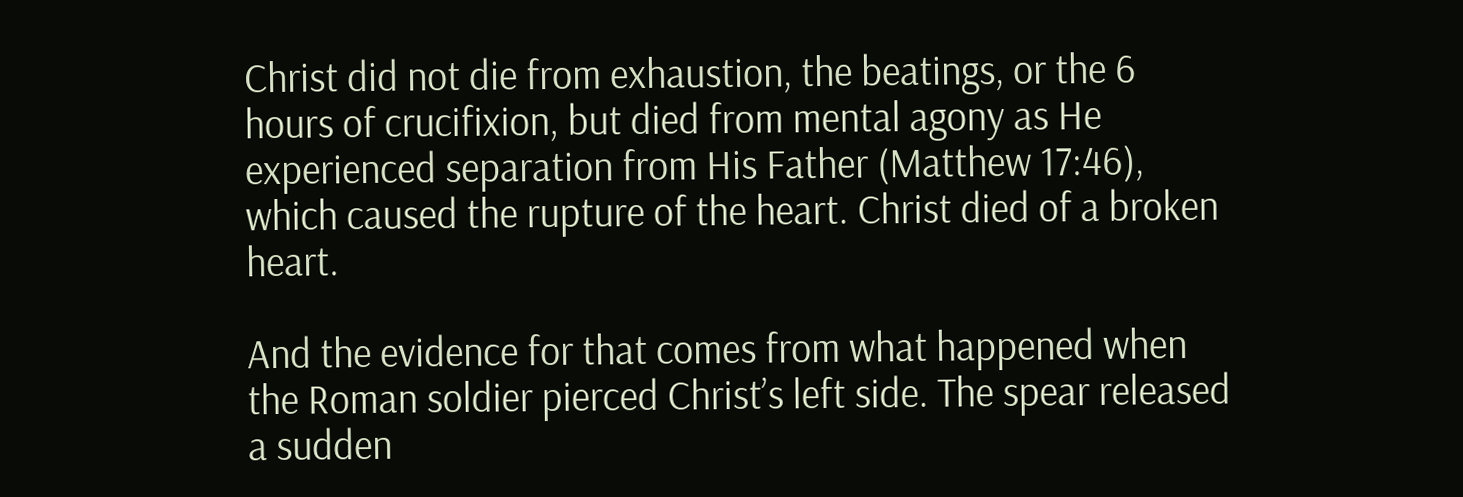Christ did not die from exhaustion, the beatings, or the 6 hours of crucifixion, but died from mental agony as He experienced separation from His Father (Matthew 17:46), which caused the rupture of the heart. Christ died of a broken heart.

And the evidence for that comes from what happened when the Roman soldier pierced Christ’s left side. The spear released a sudden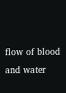flow of blood and water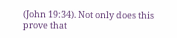(John 19:34). Not only does this prove that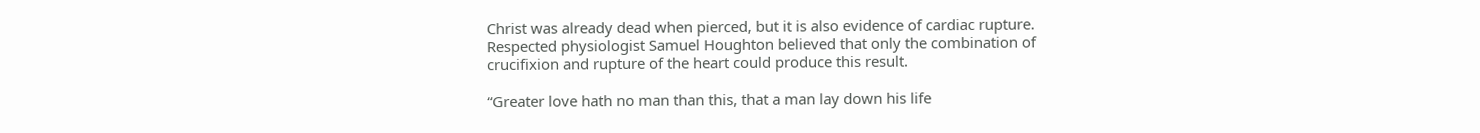Christ was already dead when pierced, but it is also evidence of cardiac rupture. Respected physiologist Samuel Houghton believed that only the combination of crucifixion and rupture of the heart could produce this result.

“Greater love hath no man than this, that a man lay down his life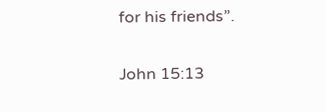for his friends”.

John 15:13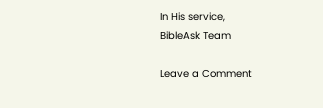In His service,
BibleAsk Team

Leave a Comment